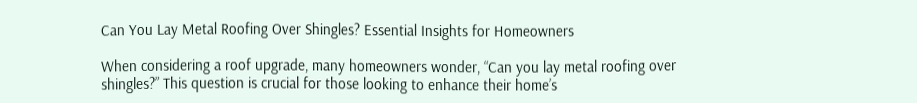Can You Lay Metal Roofing Over Shingles? Essential Insights for Homeowners

When considering a roof upgrade, many homeowners wonder, “Can you lay metal roofing over shingles?” This question is crucial for those looking to enhance their home’s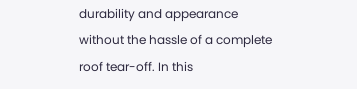durability and appearance without the hassle of a complete roof tear-off. In this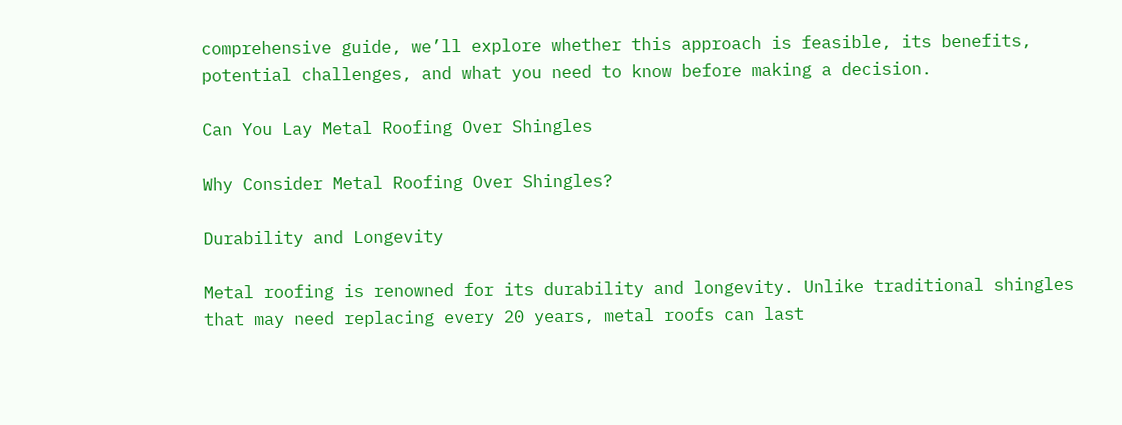comprehensive guide, we’ll explore whether this approach is feasible, its benefits, potential challenges, and what you need to know before making a decision.

Can You Lay Metal Roofing Over Shingles

Why Consider Metal Roofing Over Shingles?

Durability and Longevity

Metal roofing is renowned for its durability and longevity. Unlike traditional shingles that may need replacing every 20 years, metal roofs can last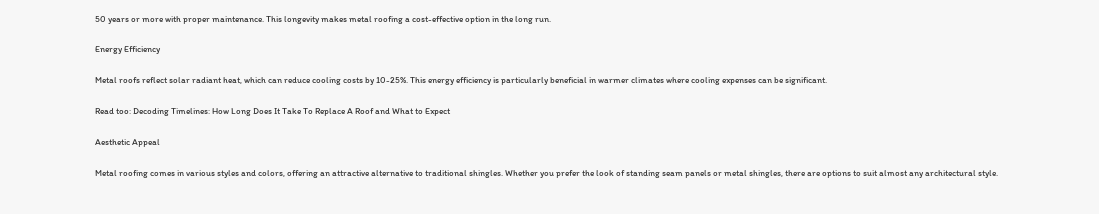50 years or more with proper maintenance. This longevity makes metal roofing a cost-effective option in the long run.

Energy Efficiency

Metal roofs reflect solar radiant heat, which can reduce cooling costs by 10-25%. This energy efficiency is particularly beneficial in warmer climates where cooling expenses can be significant.

Read too: Decoding Timelines: How Long Does It Take To Replace A Roof and What to Expect

Aesthetic Appeal

Metal roofing comes in various styles and colors, offering an attractive alternative to traditional shingles. Whether you prefer the look of standing seam panels or metal shingles, there are options to suit almost any architectural style.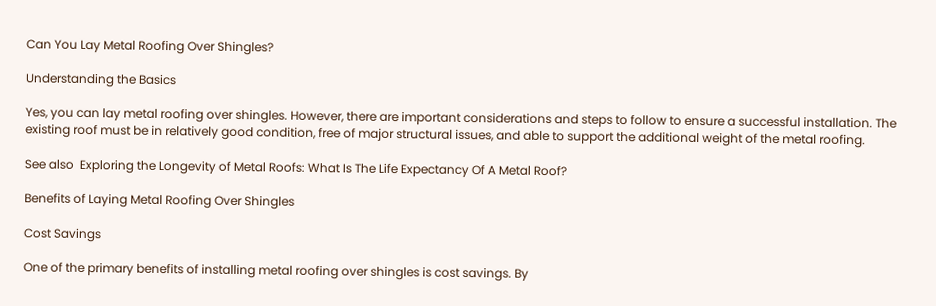Can You Lay Metal Roofing Over Shingles?

Understanding the Basics

Yes, you can lay metal roofing over shingles. However, there are important considerations and steps to follow to ensure a successful installation. The existing roof must be in relatively good condition, free of major structural issues, and able to support the additional weight of the metal roofing.

See also  Exploring the Longevity of Metal Roofs: What Is The Life Expectancy Of A Metal Roof?

Benefits of Laying Metal Roofing Over Shingles

Cost Savings

One of the primary benefits of installing metal roofing over shingles is cost savings. By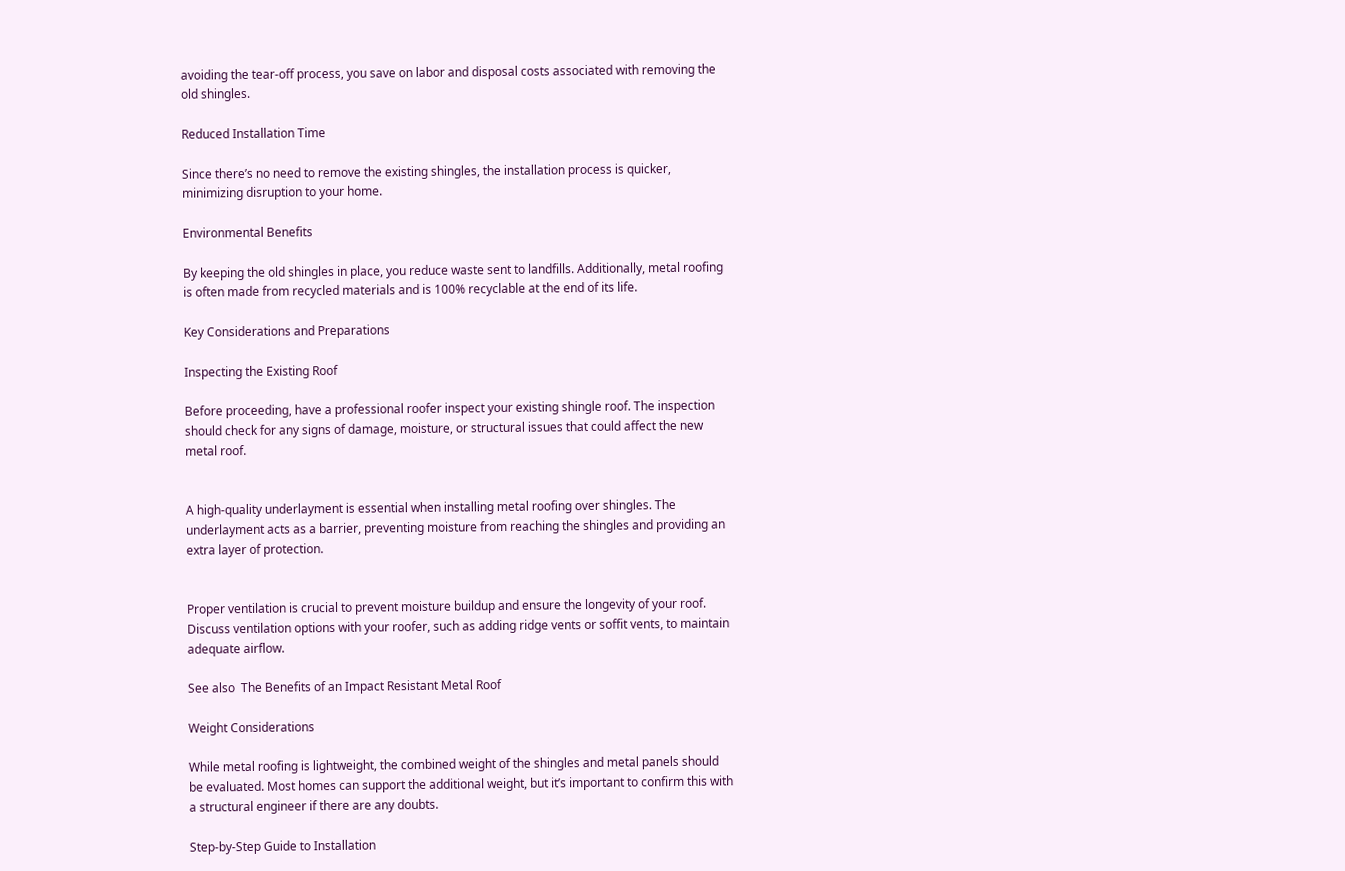avoiding the tear-off process, you save on labor and disposal costs associated with removing the old shingles.

Reduced Installation Time

Since there’s no need to remove the existing shingles, the installation process is quicker, minimizing disruption to your home.

Environmental Benefits

By keeping the old shingles in place, you reduce waste sent to landfills. Additionally, metal roofing is often made from recycled materials and is 100% recyclable at the end of its life.

Key Considerations and Preparations

Inspecting the Existing Roof

Before proceeding, have a professional roofer inspect your existing shingle roof. The inspection should check for any signs of damage, moisture, or structural issues that could affect the new metal roof.


A high-quality underlayment is essential when installing metal roofing over shingles. The underlayment acts as a barrier, preventing moisture from reaching the shingles and providing an extra layer of protection.


Proper ventilation is crucial to prevent moisture buildup and ensure the longevity of your roof. Discuss ventilation options with your roofer, such as adding ridge vents or soffit vents, to maintain adequate airflow.

See also  The Benefits of an Impact Resistant Metal Roof

Weight Considerations

While metal roofing is lightweight, the combined weight of the shingles and metal panels should be evaluated. Most homes can support the additional weight, but it’s important to confirm this with a structural engineer if there are any doubts.

Step-by-Step Guide to Installation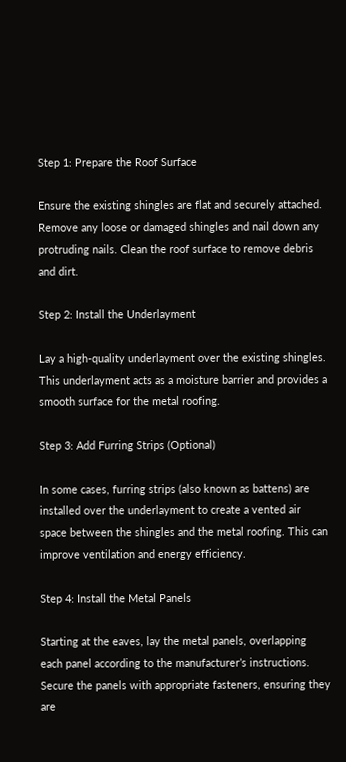Step 1: Prepare the Roof Surface

Ensure the existing shingles are flat and securely attached. Remove any loose or damaged shingles and nail down any protruding nails. Clean the roof surface to remove debris and dirt.

Step 2: Install the Underlayment

Lay a high-quality underlayment over the existing shingles. This underlayment acts as a moisture barrier and provides a smooth surface for the metal roofing.

Step 3: Add Furring Strips (Optional)

In some cases, furring strips (also known as battens) are installed over the underlayment to create a vented air space between the shingles and the metal roofing. This can improve ventilation and energy efficiency.

Step 4: Install the Metal Panels

Starting at the eaves, lay the metal panels, overlapping each panel according to the manufacturer’s instructions. Secure the panels with appropriate fasteners, ensuring they are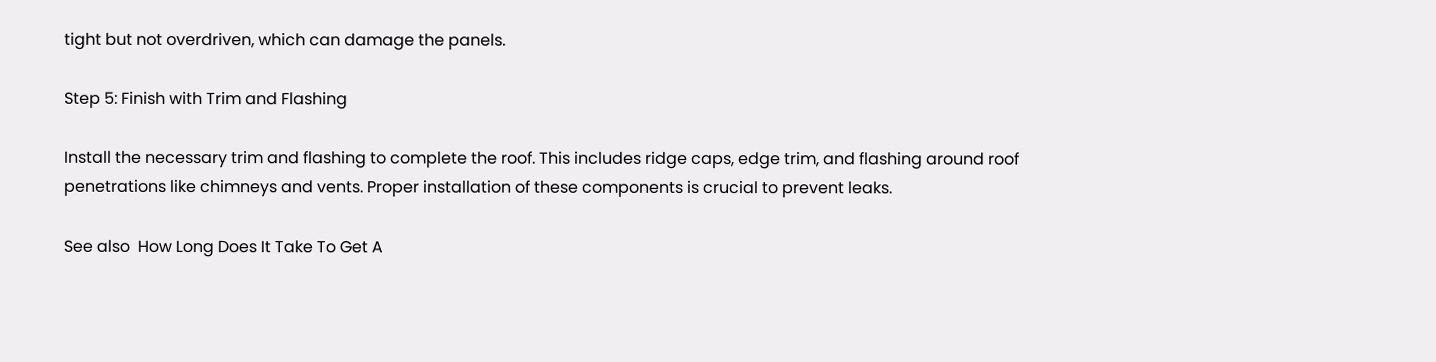tight but not overdriven, which can damage the panels.

Step 5: Finish with Trim and Flashing

Install the necessary trim and flashing to complete the roof. This includes ridge caps, edge trim, and flashing around roof penetrations like chimneys and vents. Proper installation of these components is crucial to prevent leaks.

See also  How Long Does It Take To Get A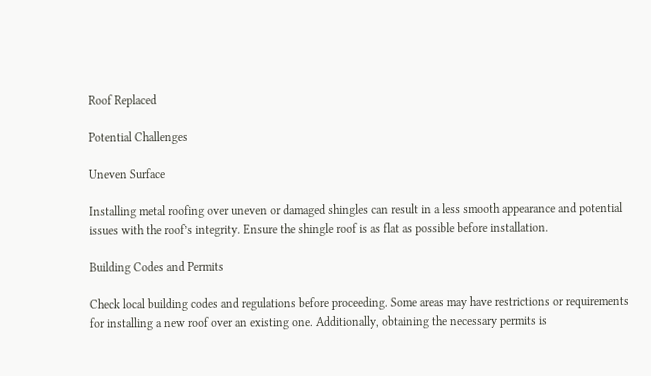Roof Replaced

Potential Challenges

Uneven Surface

Installing metal roofing over uneven or damaged shingles can result in a less smooth appearance and potential issues with the roof’s integrity. Ensure the shingle roof is as flat as possible before installation.

Building Codes and Permits

Check local building codes and regulations before proceeding. Some areas may have restrictions or requirements for installing a new roof over an existing one. Additionally, obtaining the necessary permits is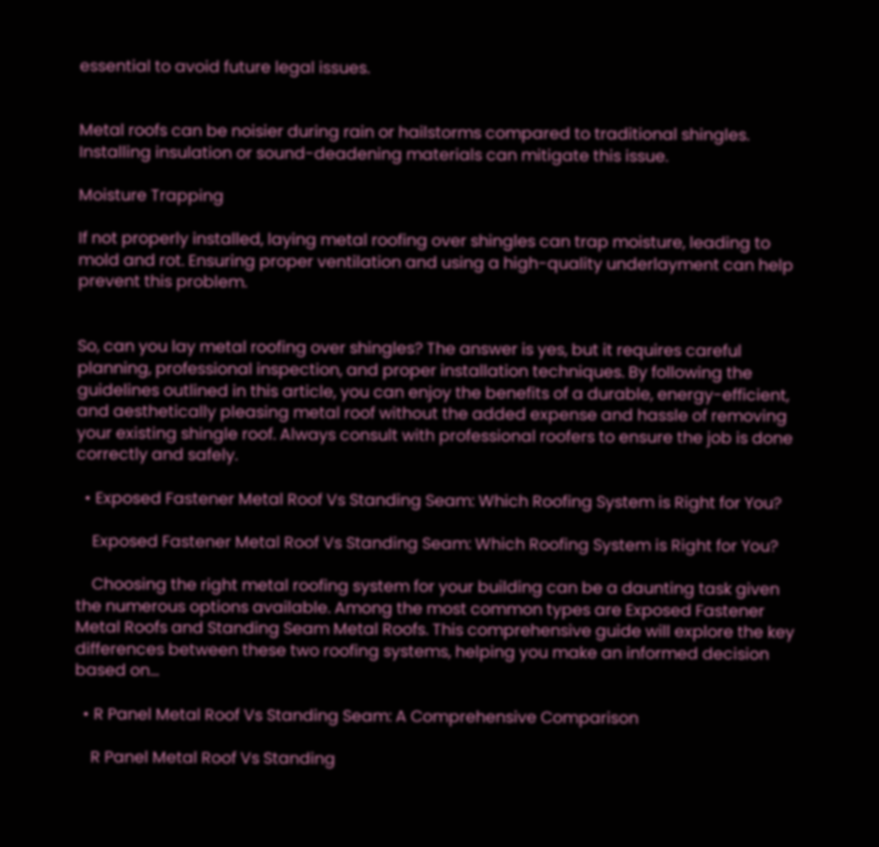essential to avoid future legal issues.


Metal roofs can be noisier during rain or hailstorms compared to traditional shingles. Installing insulation or sound-deadening materials can mitigate this issue.

Moisture Trapping

If not properly installed, laying metal roofing over shingles can trap moisture, leading to mold and rot. Ensuring proper ventilation and using a high-quality underlayment can help prevent this problem.


So, can you lay metal roofing over shingles? The answer is yes, but it requires careful planning, professional inspection, and proper installation techniques. By following the guidelines outlined in this article, you can enjoy the benefits of a durable, energy-efficient, and aesthetically pleasing metal roof without the added expense and hassle of removing your existing shingle roof. Always consult with professional roofers to ensure the job is done correctly and safely.

  • Exposed Fastener Metal Roof Vs Standing Seam: Which Roofing System is Right for You?

    Exposed Fastener Metal Roof Vs Standing Seam: Which Roofing System is Right for You?

    Choosing the right metal roofing system for your building can be a daunting task given the numerous options available. Among the most common types are Exposed Fastener Metal Roofs and Standing Seam Metal Roofs. This comprehensive guide will explore the key differences between these two roofing systems, helping you make an informed decision based on…

  • R Panel Metal Roof Vs Standing Seam: A Comprehensive Comparison

    R Panel Metal Roof Vs Standing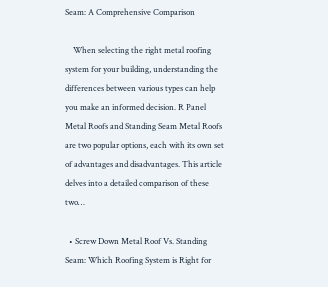Seam: A Comprehensive Comparison

    When selecting the right metal roofing system for your building, understanding the differences between various types can help you make an informed decision. R Panel Metal Roofs and Standing Seam Metal Roofs are two popular options, each with its own set of advantages and disadvantages. This article delves into a detailed comparison of these two…

  • Screw Down Metal Roof Vs. Standing Seam: Which Roofing System is Right for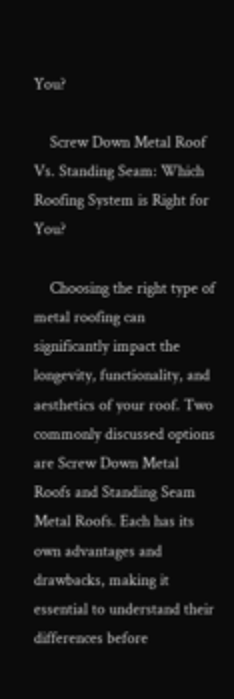You?

    Screw Down Metal Roof Vs. Standing Seam: Which Roofing System is Right for You?

    Choosing the right type of metal roofing can significantly impact the longevity, functionality, and aesthetics of your roof. Two commonly discussed options are Screw Down Metal Roofs and Standing Seam Metal Roofs. Each has its own advantages and drawbacks, making it essential to understand their differences before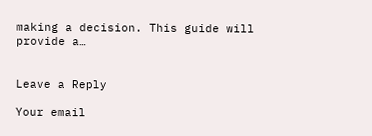making a decision. This guide will provide a…


Leave a Reply

Your email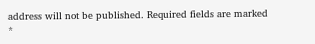address will not be published. Required fields are marked *